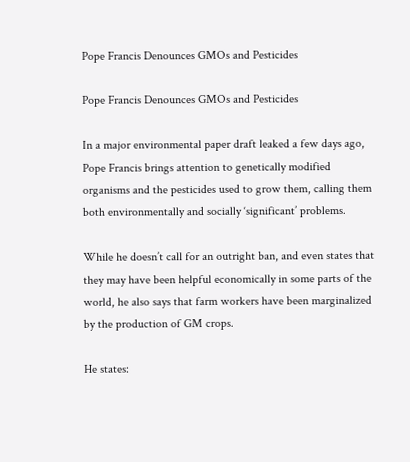Pope Francis Denounces GMOs and Pesticides

Pope Francis Denounces GMOs and Pesticides

In a major environmental paper draft leaked a few days ago, Pope Francis brings attention to genetically modified organisms and the pesticides used to grow them, calling them both environmentally and socially ‘significant’ problems.

While he doesn’t call for an outright ban, and even states that they may have been helpful economically in some parts of the world, he also says that farm workers have been marginalized by the production of GM crops.

He states: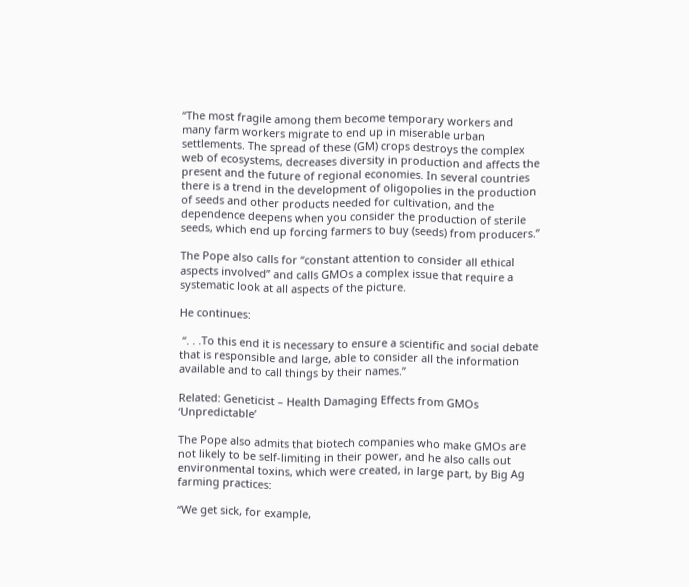“The most fragile among them become temporary workers and many farm workers migrate to end up in miserable urban settlements. The spread of these (GM) crops destroys the complex web of ecosystems, decreases diversity in production and affects the present and the future of regional economies. In several countries there is a trend in the development of oligopolies in the production of seeds and other products needed for cultivation, and the dependence deepens when you consider the production of sterile seeds, which end up forcing farmers to buy (seeds) from producers.”

The Pope also calls for “constant attention to consider all ethical aspects involved” and calls GMOs a complex issue that require a systematic look at all aspects of the picture.

He continues:

 “. . .To this end it is necessary to ensure a scientific and social debate that is responsible and large, able to consider all the information available and to call things by their names.”

Related: Geneticist – Health Damaging Effects from GMOs ‘Unpredictable’

The Pope also admits that biotech companies who make GMOs are not likely to be self-limiting in their power, and he also calls out environmental toxins, which were created, in large part, by Big Ag farming practices:

“We get sick, for example,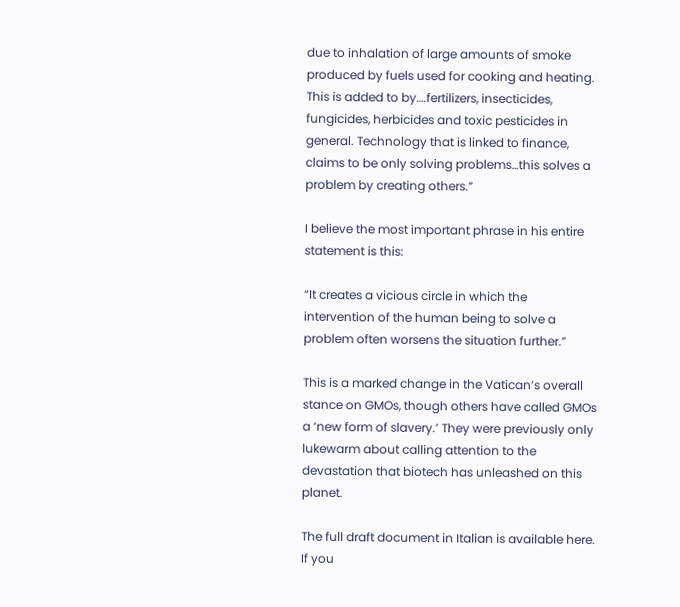due to inhalation of large amounts of smoke produced by fuels used for cooking and heating. This is added to by….fertilizers, insecticides, fungicides, herbicides and toxic pesticides in general. Technology that is linked to finance, claims to be only solving problems…this solves a problem by creating others.”

I believe the most important phrase in his entire statement is this:

“It creates a vicious circle in which the intervention of the human being to solve a problem often worsens the situation further.”

This is a marked change in the Vatican’s overall stance on GMOs, though others have called GMOs a ‘new form of slavery.’ They were previously only lukewarm about calling attention to the devastation that biotech has unleashed on this planet.

The full draft document in Italian is available here. If you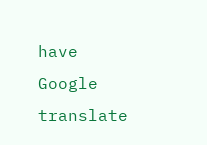have Google translate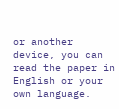or another device, you can read the paper in English or your own language.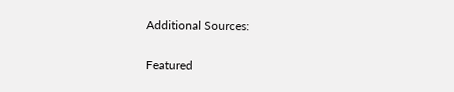Additional Sources:

Featured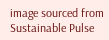image sourced from Sustainable Pulse